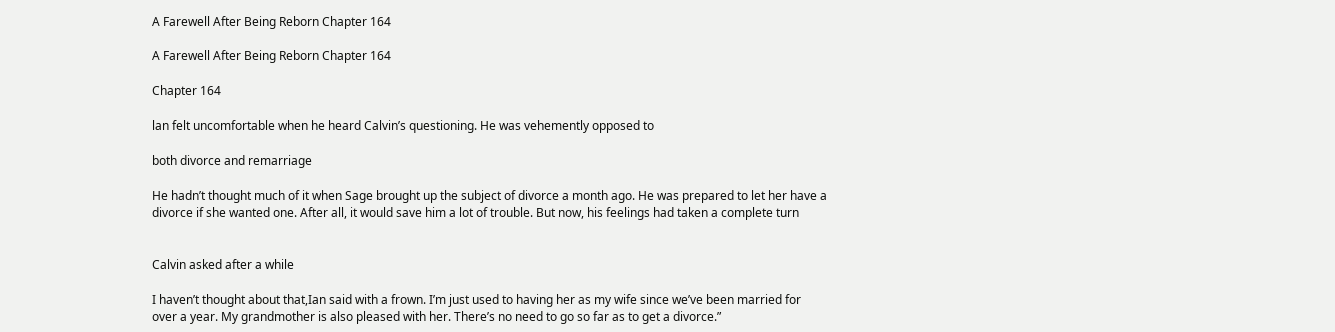A Farewell After Being Reborn Chapter 164

A Farewell After Being Reborn Chapter 164

Chapter 164

lan felt uncomfortable when he heard Calvin’s questioning. He was vehemently opposed to

both divorce and remarriage

He hadn’t thought much of it when Sage brought up the subject of divorce a month ago. He was prepared to let her have a divorce if she wanted one. After all, it would save him a lot of trouble. But now, his feelings had taken a complete turn


Calvin asked after a while

I haven’t thought about that,Ian said with a frown. I’m just used to having her as my wife since we’ve been married for over a year. My grandmother is also pleased with her. There’s no need to go so far as to get a divorce.”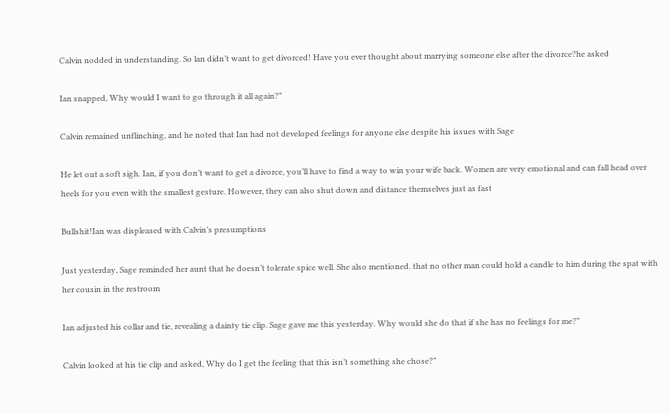Calvin nodded in understanding. So lan didn’t want to get divorced! Have you ever thought about marrying someone else after the divorce?he asked

Ian snapped, Why would I want to go through it all again?”

Calvin remained unflinching, and he noted that Ian had not developed feelings for anyone else despite his issues with Sage

He let out a soft sigh. Ian, if you don’t want to get a divorce, you’ll have to find a way to win your wife back. Women are very emotional and can fall head over heels for you even with the smallest gesture. However, they can also shut down and distance themselves just as fast

Bullshit!Ian was displeased with Calvin’s presumptions

Just yesterday, Sage reminded her aunt that he doesn’t tolerate spice well. She also mentioned. that no other man could hold a candle to him during the spat with her cousin in the restroom

Ian adjusted his collar and tie, revealing a dainty tie clip. Sage gave me this yesterday. Why would she do that if she has no feelings for me?”

Calvin looked at his tie clip and asked, Why do I get the feeling that this isn’t something she chose?”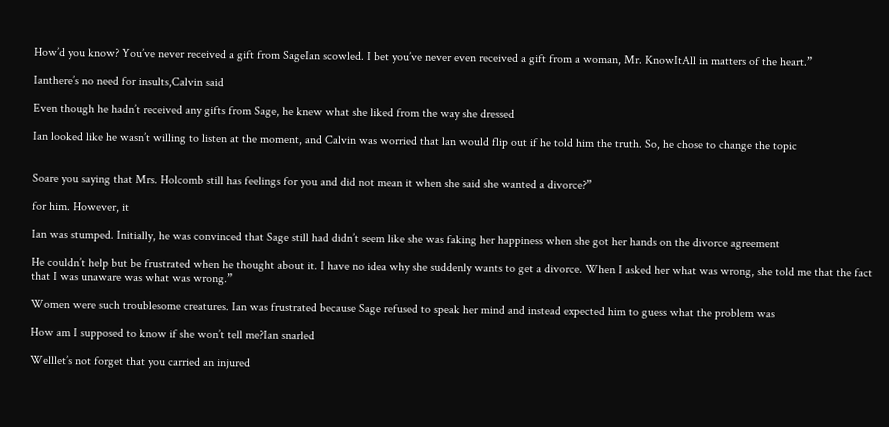How’d you know? You’ve never received a gift from SageIan scowled. I bet you’ve never even received a gift from a woman, Mr. KnowItAll in matters of the heart.”

Ianthere’s no need for insults,Calvin said

Even though he hadn’t received any gifts from Sage, he knew what she liked from the way she dressed

Ian looked like he wasn’t willing to listen at the moment, and Calvin was worried that lan would flip out if he told him the truth. So, he chose to change the topic


Soare you saying that Mrs. Holcomb still has feelings for you and did not mean it when she said she wanted a divorce?”

for him. However, it

Ian was stumped. Initially, he was convinced that Sage still had didn’t seem like she was faking her happiness when she got her hands on the divorce agreement

He couldn’t help but be frustrated when he thought about it. I have no idea why she suddenly wants to get a divorce. When I asked her what was wrong, she told me that the fact that I was unaware was what was wrong.”

Women were such troublesome creatures. Ian was frustrated because Sage refused to speak her mind and instead expected him to guess what the problem was

How am I supposed to know if she won’t tell me?Ian snarled

Welllet’s not forget that you carried an injured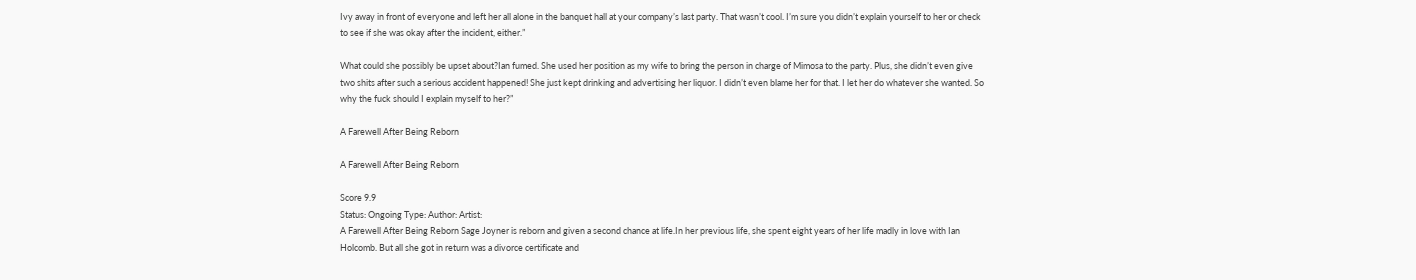Ivy away in front of everyone and left her all alone in the banquet hall at your company’s last party. That wasn’t cool. I’m sure you didn’t explain yourself to her or check to see if she was okay after the incident, either.”

What could she possibly be upset about?Ian fumed. She used her position as my wife to bring the person in charge of Mimosa to the party. Plus, she didn’t even give two shits after such a serious accident happened! She just kept drinking and advertising her liquor. I didn’t even blame her for that. I let her do whatever she wanted. So why the fuck should I explain myself to her?”

A Farewell After Being Reborn

A Farewell After Being Reborn

Score 9.9
Status: Ongoing Type: Author: Artist:
A Farewell After Being Reborn Sage Joyner is reborn and given a second chance at life.In her previous life, she spent eight years of her life madly in love with Ian Holcomb. But all she got in return was a divorce certificate and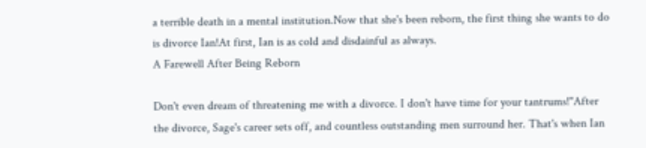a terrible death in a mental institution.Now that she's been reborn, the first thing she wants to do is divorce Ian!At first, Ian is as cold and disdainful as always.
A Farewell After Being Reborn

Don't even dream of threatening me with a divorce. I don't have time for your tantrums!"After the divorce, Sage's career sets off, and countless outstanding men surround her. That's when Ian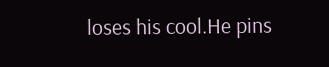loses his cool.He pins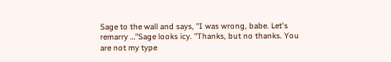Sage to the wall and says, "I was wrong, babe. Let's remarry …"Sage looks icy. "Thanks, but no thanks. You are not my type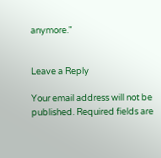anymore."


Leave a Reply

Your email address will not be published. Required fields are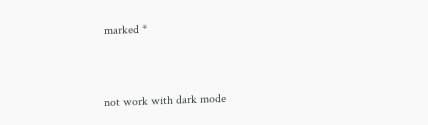marked *


not work with dark mode